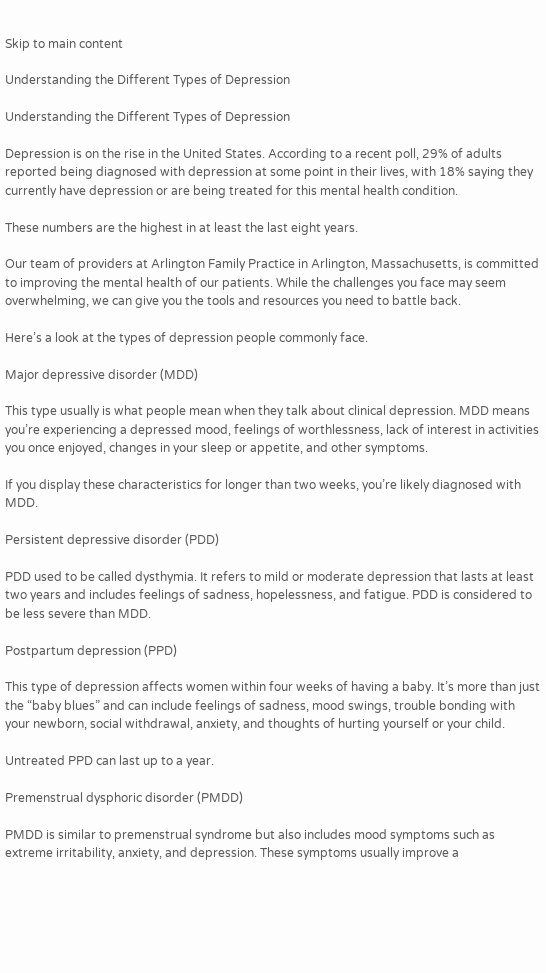Skip to main content

Understanding the Different Types of Depression

Understanding the Different Types of Depression

Depression is on the rise in the United States. According to a recent poll, 29% of adults reported being diagnosed with depression at some point in their lives, with 18% saying they currently have depression or are being treated for this mental health condition.

These numbers are the highest in at least the last eight years.

Our team of providers at Arlington Family Practice in Arlington, Massachusetts, is committed to improving the mental health of our patients. While the challenges you face may seem overwhelming, we can give you the tools and resources you need to battle back.

Here’s a look at the types of depression people commonly face.

Major depressive disorder (MDD)

This type usually is what people mean when they talk about clinical depression. MDD means you’re experiencing a depressed mood, feelings of worthlessness, lack of interest in activities you once enjoyed, changes in your sleep or appetite, and other symptoms.

If you display these characteristics for longer than two weeks, you’re likely diagnosed with MDD.

Persistent depressive disorder (PDD)

PDD used to be called dysthymia. It refers to mild or moderate depression that lasts at least two years and includes feelings of sadness, hopelessness, and fatigue. PDD is considered to be less severe than MDD.

Postpartum depression (PPD)

This type of depression affects women within four weeks of having a baby. It’s more than just the “baby blues” and can include feelings of sadness, mood swings, trouble bonding with your newborn, social withdrawal, anxiety, and thoughts of hurting yourself or your child.

Untreated PPD can last up to a year.

Premenstrual dysphoric disorder (PMDD)

PMDD is similar to premenstrual syndrome but also includes mood symptoms such as extreme irritability, anxiety, and depression. These symptoms usually improve a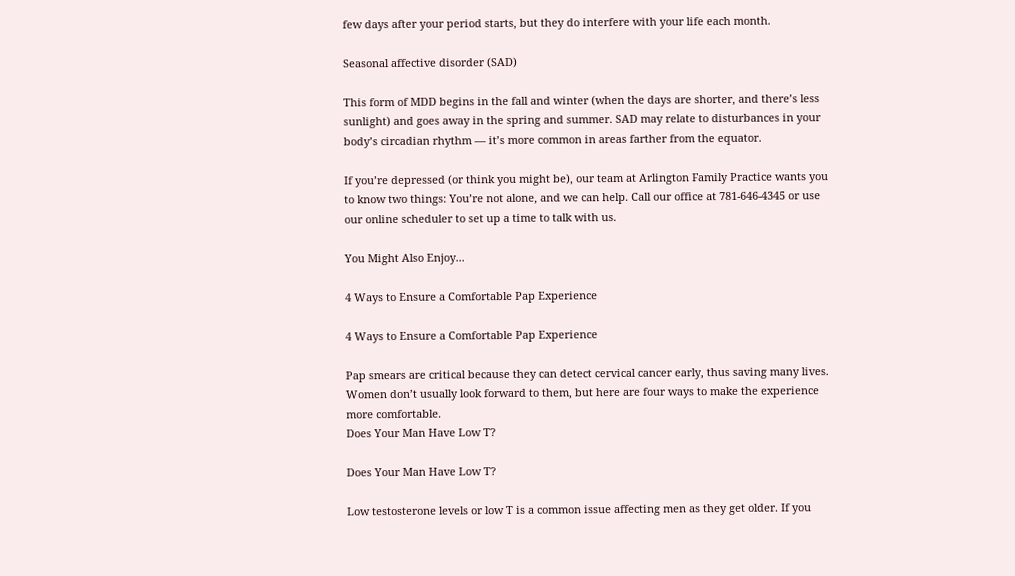few days after your period starts, but they do interfere with your life each month.

Seasonal affective disorder (SAD)

This form of MDD begins in the fall and winter (when the days are shorter, and there’s less sunlight) and goes away in the spring and summer. SAD may relate to disturbances in your body’s circadian rhythm — it’s more common in areas farther from the equator.

If you’re depressed (or think you might be), our team at Arlington Family Practice wants you to know two things: You’re not alone, and we can help. Call our office at 781-646-4345 or use our online scheduler to set up a time to talk with us.

You Might Also Enjoy...

4 Ways to Ensure a Comfortable Pap Experience

4 Ways to Ensure a Comfortable Pap Experience

Pap smears are critical because they can detect cervical cancer early, thus saving many lives. Women don’t usually look forward to them, but here are four ways to make the experience more comfortable.
Does Your Man Have Low T?

Does Your Man Have Low T?

Low testosterone levels or low T is a common issue affecting men as they get older. If you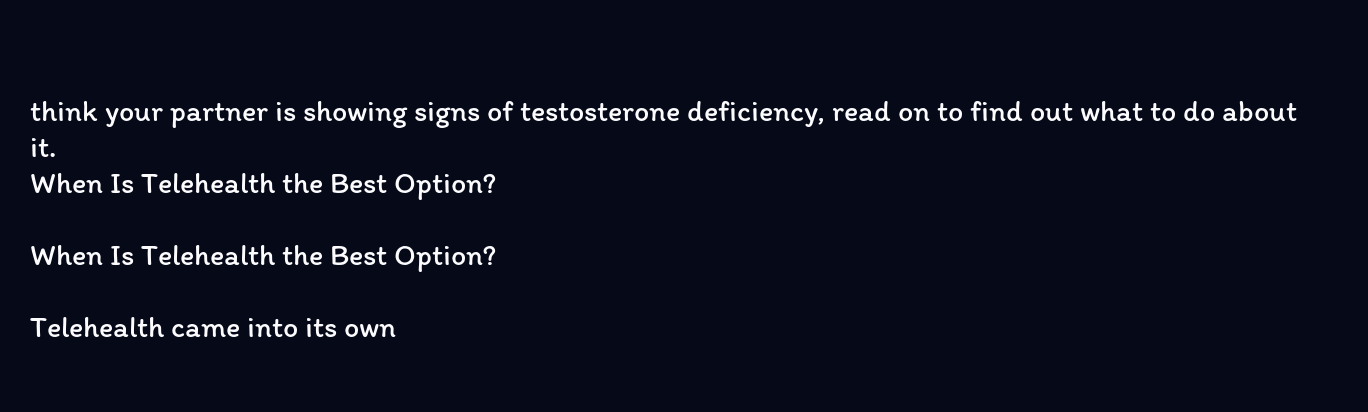think your partner is showing signs of testosterone deficiency, read on to find out what to do about it.
When Is Telehealth the Best Option?

When Is Telehealth the Best Option?

Telehealth came into its own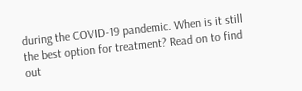during the COVID-19 pandemic. When is it still the best option for treatment? Read on to find out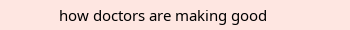how doctors are making good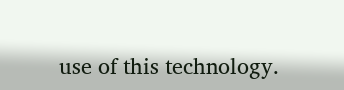use of this technology.